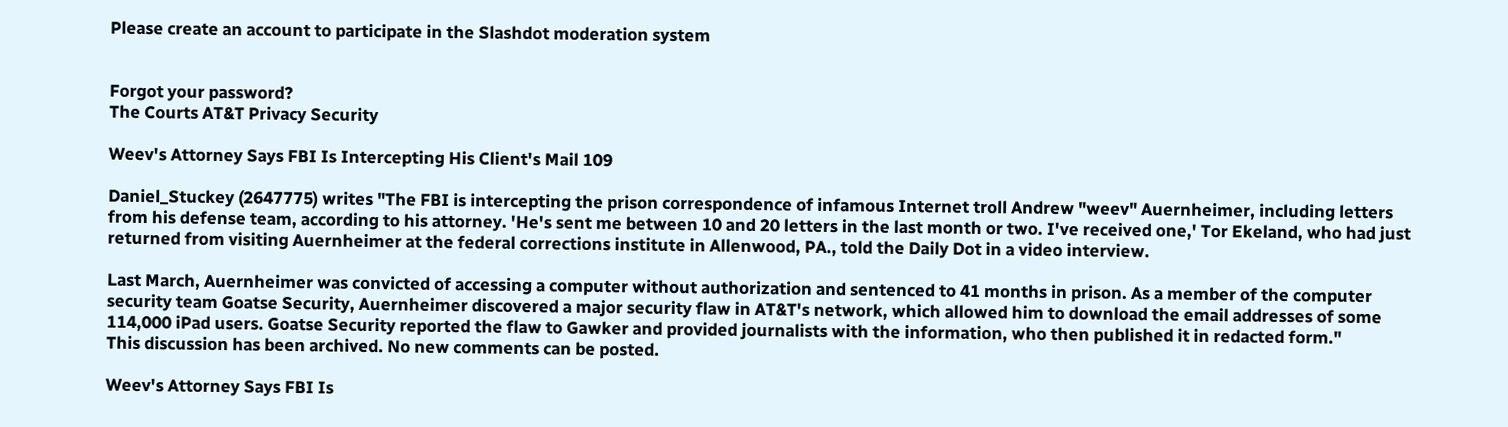Please create an account to participate in the Slashdot moderation system


Forgot your password?
The Courts AT&T Privacy Security

Weev's Attorney Says FBI Is Intercepting His Client's Mail 109

Daniel_Stuckey (2647775) writes "The FBI is intercepting the prison correspondence of infamous Internet troll Andrew "weev" Auernheimer, including letters from his defense team, according to his attorney. 'He's sent me between 10 and 20 letters in the last month or two. I've received one,' Tor Ekeland, who had just returned from visiting Auernheimer at the federal corrections institute in Allenwood, PA., told the Daily Dot in a video interview.

Last March, Auernheimer was convicted of accessing a computer without authorization and sentenced to 41 months in prison. As a member of the computer security team Goatse Security, Auernheimer discovered a major security flaw in AT&T's network, which allowed him to download the email addresses of some 114,000 iPad users. Goatse Security reported the flaw to Gawker and provided journalists with the information, who then published it in redacted form."
This discussion has been archived. No new comments can be posted.

Weev's Attorney Says FBI Is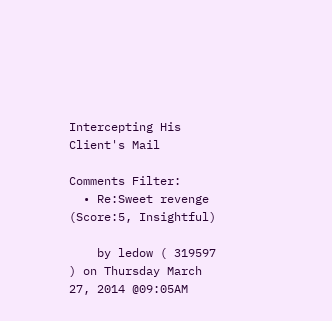Intercepting His Client's Mail

Comments Filter:
  • Re:Sweet revenge (Score:5, Insightful)

    by ledow ( 319597 ) on Thursday March 27, 2014 @09:05AM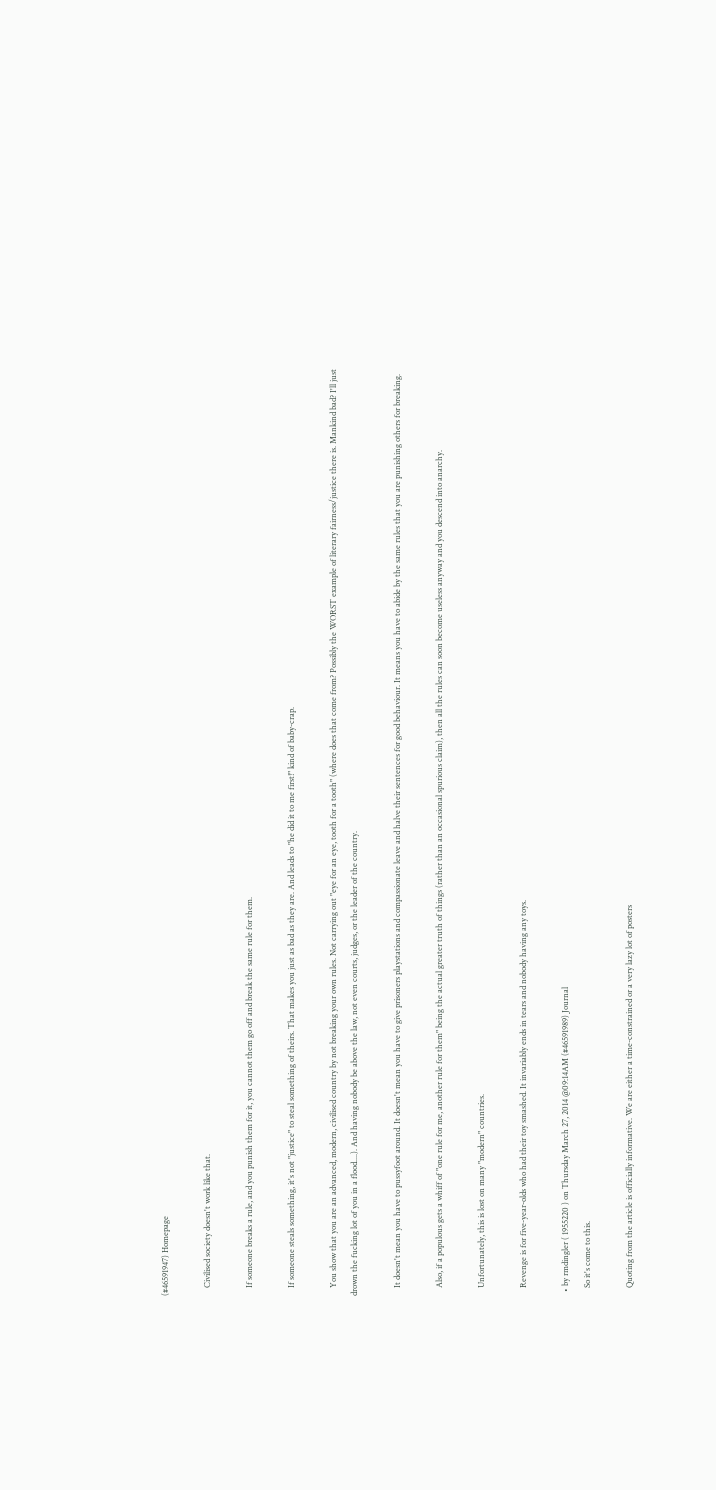(#46591947) Homepage

    Civilised society doesn't work like that.

    If someone breaks a rule, and you punish them for it, you cannot them go off and break the same rule for them.

    If someone steals something, it's not "justice" to steal something of theirs. That makes you just as bad as they are. And leads to "he did it to me first!" kind of baby-crap.

    You show that you are an advanced, modern, civilised country by not breaking your own rules. Not carrying out "eye for an eye, tooth for a tooth" (where does that come from? Possibly the WORST example of literary fairness/justice there is. Mankind bad? I'll just drown the fucking lot of you in a flood....). And having nobody be above the law, not even courts, judges, or the leader of the country.

    It doesn't mean you have to pussyfoot around. It doesn't mean you have to give prisoners playstations and compassionate leave and halve their sentences for good behaviour. It means you have to abide by the same rules that you are punishing others for breaking.

    Also, if a populous gets a whiff of "one rule for me, another rule for them" being the actual greater truth of things (rather than an occasional spurious claim), then all the rules can soon become useless anyway and you descend into anarchy.

    Unfortunately, this is lost on many "modern" countries.

    Revenge is for five-year-olds who had their toy smashed. It invariably ends in tears and nobody having any toys.

  • by rmdingler ( 1955220 ) on Thursday March 27, 2014 @09:14AM (#46591989) Journal
    So it's come to this.

    Quoting from the article is officially informative. We are either a time-constrained or a very lazy lot of posters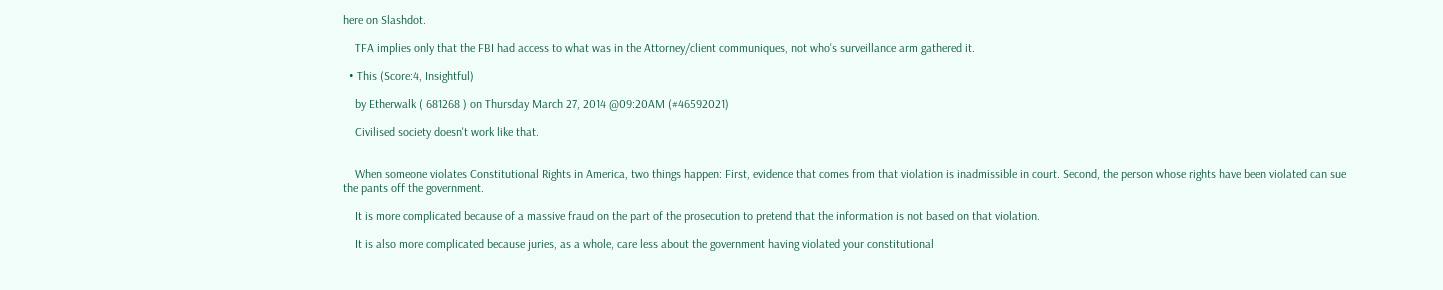here on Slashdot.

    TFA implies only that the FBI had access to what was in the Attorney/client communiques, not who's surveillance arm gathered it.

  • This (Score:4, Insightful)

    by Etherwalk ( 681268 ) on Thursday March 27, 2014 @09:20AM (#46592021)

    Civilised society doesn't work like that.


    When someone violates Constitutional Rights in America, two things happen: First, evidence that comes from that violation is inadmissible in court. Second, the person whose rights have been violated can sue the pants off the government.

    It is more complicated because of a massive fraud on the part of the prosecution to pretend that the information is not based on that violation.

    It is also more complicated because juries, as a whole, care less about the government having violated your constitutional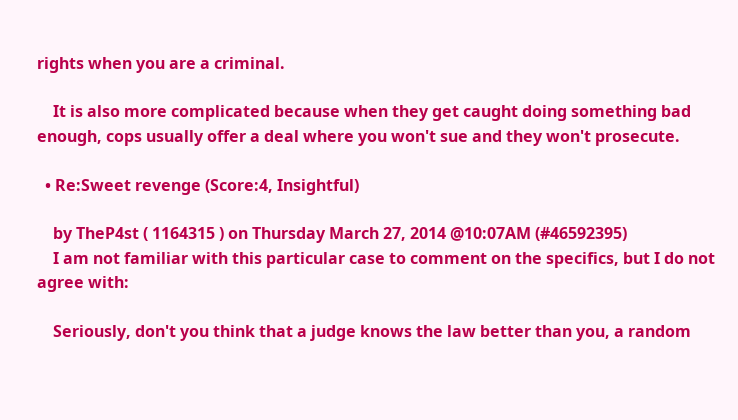rights when you are a criminal.

    It is also more complicated because when they get caught doing something bad enough, cops usually offer a deal where you won't sue and they won't prosecute.

  • Re:Sweet revenge (Score:4, Insightful)

    by TheP4st ( 1164315 ) on Thursday March 27, 2014 @10:07AM (#46592395)
    I am not familiar with this particular case to comment on the specifics, but I do not agree with:

    Seriously, don't you think that a judge knows the law better than you, a random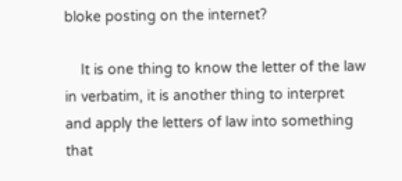bloke posting on the internet?

    It is one thing to know the letter of the law in verbatim, it is another thing to interpret and apply the letters of law into something that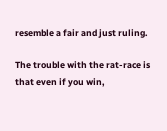resemble a fair and just ruling.

The trouble with the rat-race is that even if you win,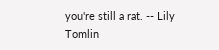you're still a rat. -- Lily Tomlin